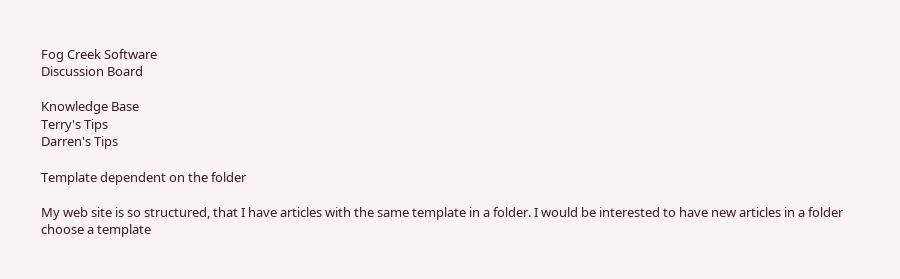Fog Creek Software
Discussion Board

Knowledge Base
Terry's Tips
Darren's Tips

Template dependent on the folder

My web site is so structured, that I have articles with the same template in a folder. I would be interested to have new articles in a folder choose a template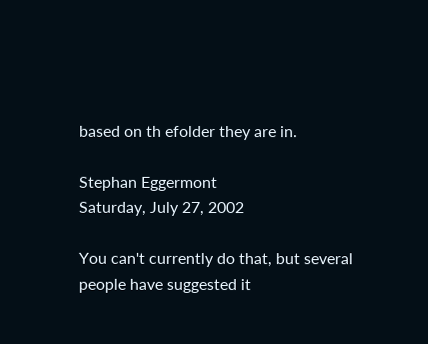based on th efolder they are in.

Stephan Eggermont
Saturday, July 27, 2002

You can't currently do that, but several people have suggested it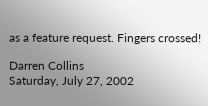as a feature request. Fingers crossed!

Darren Collins
Saturday, July 27, 2002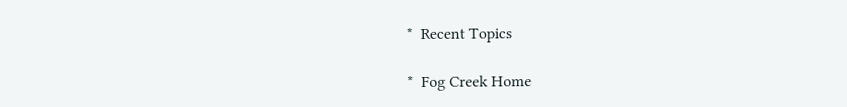*  Recent Topics

*  Fog Creek Home